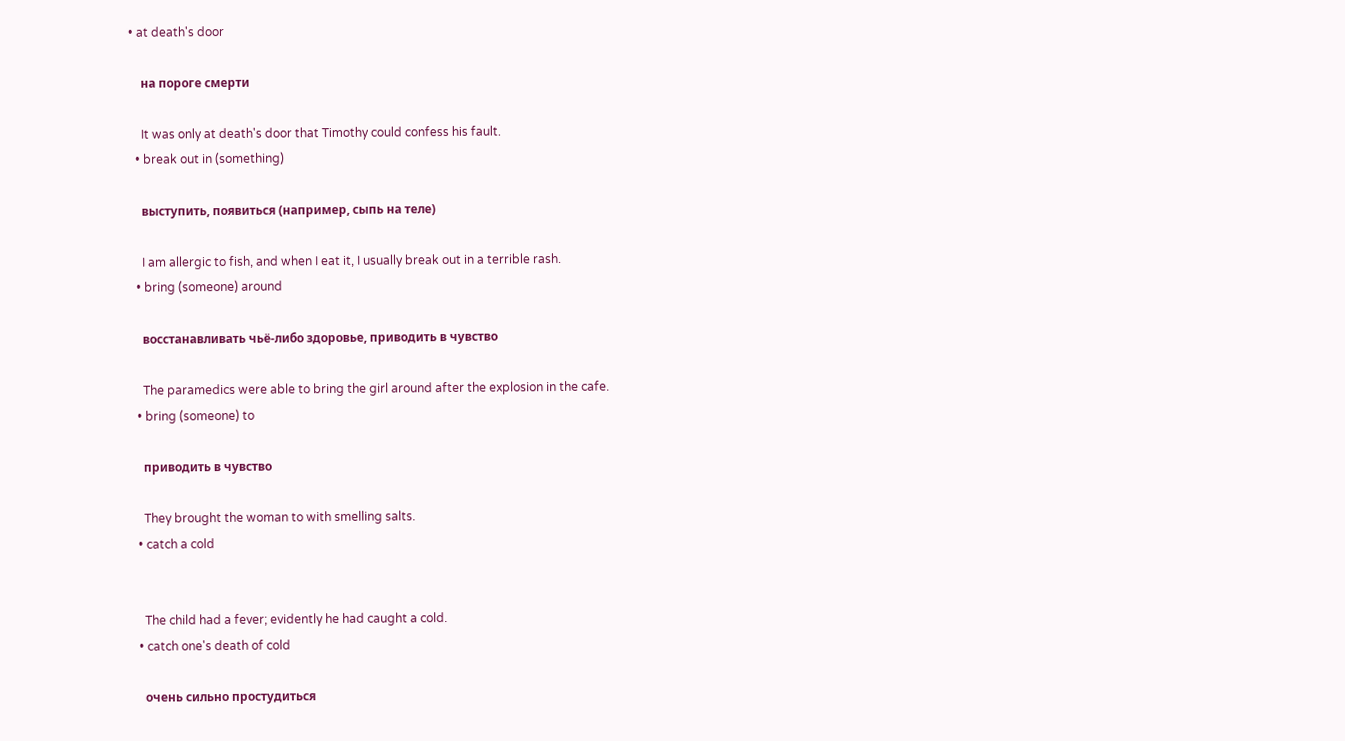• at death's door

    на пороге смерти

    It was only at death's door that Timothy could confess his fault.
  • break out in (something)

    выступить, появиться (например, сыпь на теле)

    I am allergic to fish, and when I eat it, I usually break out in a terrible rash.
  • bring (someone) around

    восстанавливать чьё-либо здоровье, приводить в чувство

    The paramedics were able to bring the girl around after the explosion in the cafe.
  • bring (someone) to

    приводить в чувство

    They brought the woman to with smelling salts.
  • catch a cold


    The child had a fever; evidently he had caught a cold.
  • catch one's death of cold

    очень сильно простудиться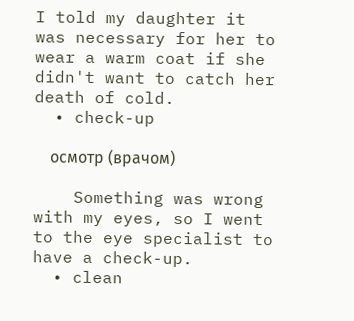I told my daughter it was necessary for her to wear a warm coat if she didn't want to catch her death of cold.
  • check-up

    осмотр (врачом)

    Something was wrong with my eyes, so I went to the eye specialist to have a check-up.
  • clean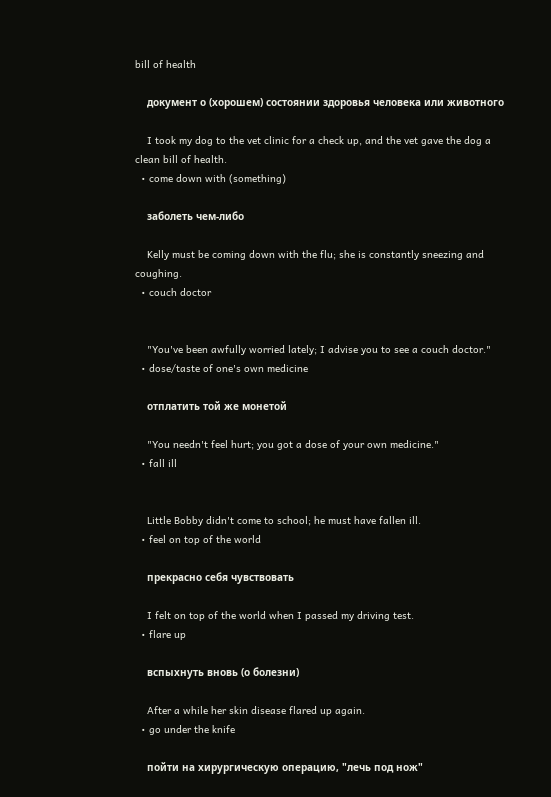bill of health

    документ о (хорошем) состоянии здоровья человека или животного

    I took my dog to the vet clinic for a check up, and the vet gave the dog a clean bill of health.
  • come down with (something)

    заболеть чем-либо

    Kelly must be coming down with the flu; she is constantly sneezing and coughing.
  • couch doctor


    "You've been awfully worried lately; I advise you to see a couch doctor."
  • dose/taste of one's own medicine

    отплатить той же монетой

    "You needn't feel hurt; you got a dose of your own medicine."
  • fall ill


    Little Bobby didn't come to school; he must have fallen ill.
  • feel on top of the world

    прекрасно себя чувствовать

    I felt on top of the world when I passed my driving test.
  • flare up

    вспыхнуть вновь (о болезни)

    After a while her skin disease flared up again.
  • go under the knife

    пойти на хирургическую операцию, "лечь под нож"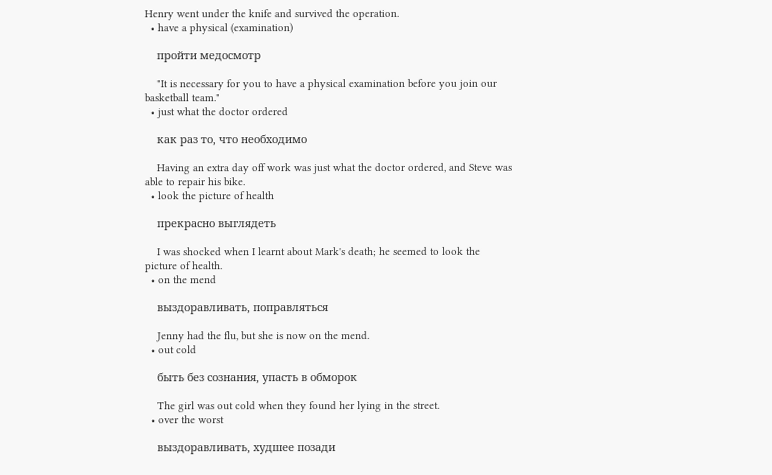Henry went under the knife and survived the operation.
  • have a physical (examination)

    пройти медосмотр

    "It is necessary for you to have a physical examination before you join our basketball team."
  • just what the doctor ordered

    как раз то, что необходимо

    Having an extra day off work was just what the doctor ordered, and Steve was able to repair his bike.
  • look the picture of health

    прекрасно выглядеть

    I was shocked when I learnt about Mark's death; he seemed to look the picture of health.
  • on the mend

    выздоравливать, поправляться

    Jenny had the flu, but she is now on the mend.
  • out cold

    быть без сознания, упасть в обморок

    The girl was out cold when they found her lying in the street.
  • over the worst

    выздоравливать, худшее позади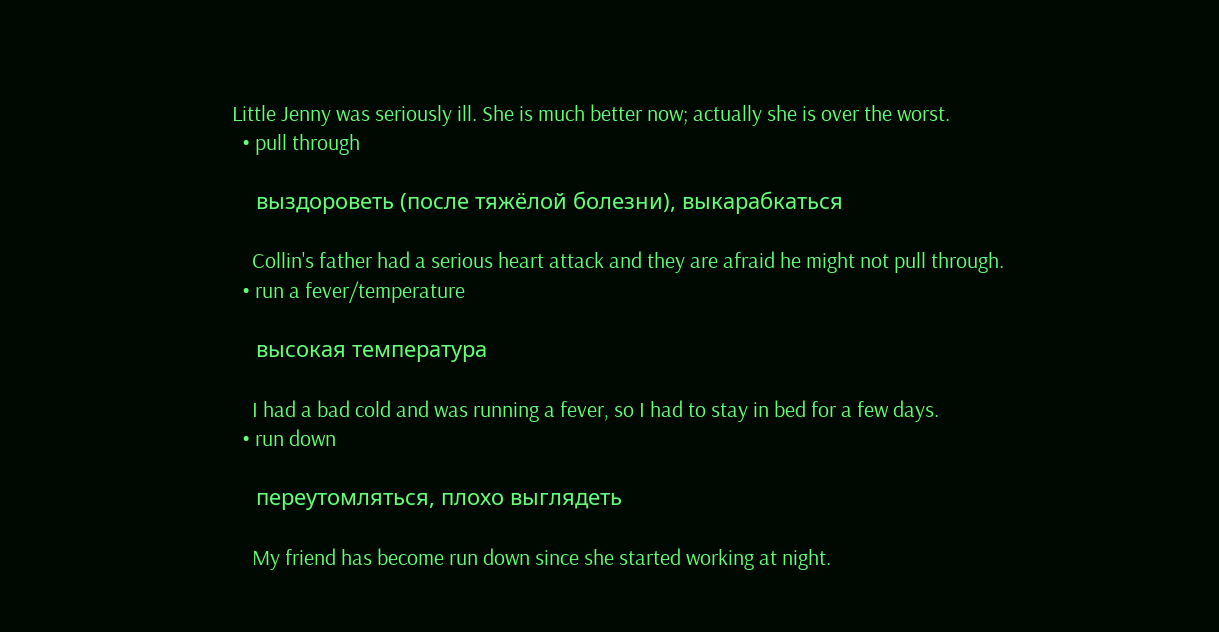Little Jenny was seriously ill. She is much better now; actually she is over the worst.
  • pull through

    выздороветь (после тяжёлой болезни), выкарабкаться

    Collin's father had a serious heart attack and they are afraid he might not pull through.
  • run a fever/temperature

    высокая температура

    I had a bad cold and was running a fever, so I had to stay in bed for a few days.
  • run down

    переутомляться, плохо выглядеть

    My friend has become run down since she started working at night.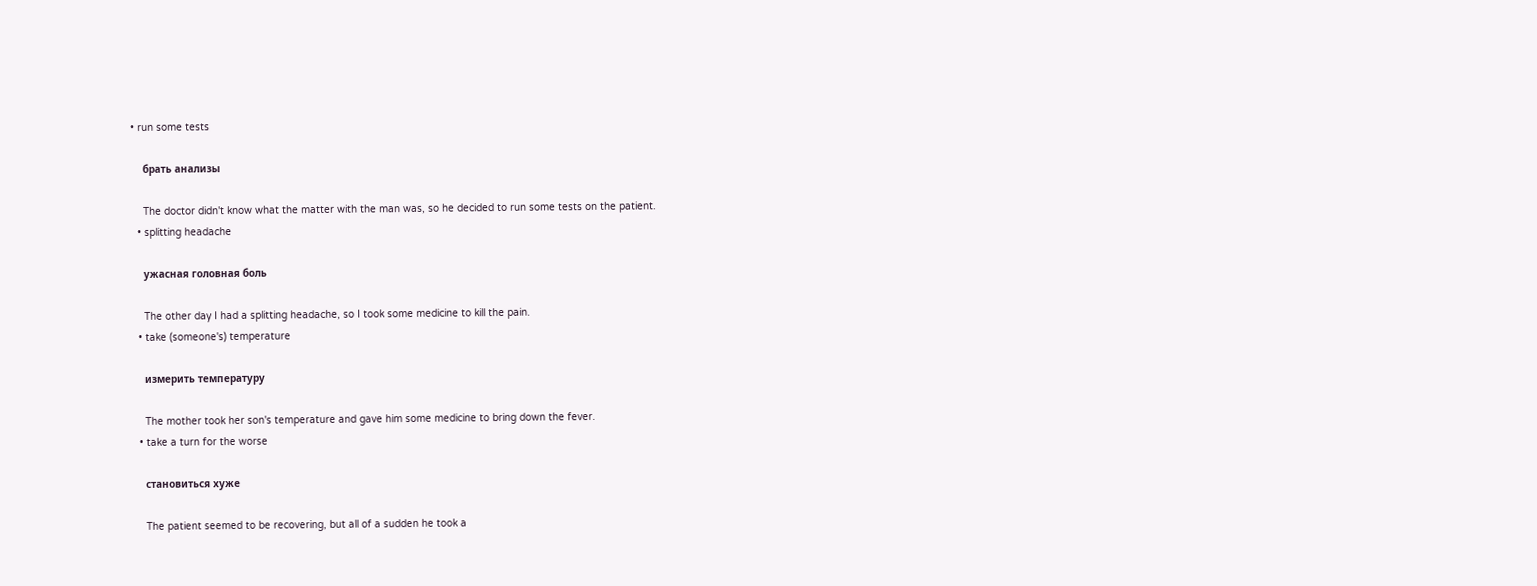• run some tests

    брать анализы

    The doctor didn't know what the matter with the man was, so he decided to run some tests on the patient.
  • splitting headache

    ужасная головная боль

    The other day I had a splitting headache, so I took some medicine to kill the pain.
  • take (someone's) temperature

    измерить температуру

    The mother took her son's temperature and gave him some medicine to bring down the fever.
  • take a turn for the worse

    становиться хуже

    The patient seemed to be recovering, but all of a sudden he took a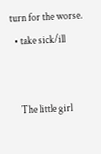turn for the worse.
  • take sick/ill


    The little girl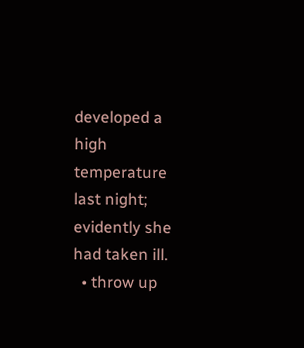developed a high temperature last night; evidently she had taken ill.
  • throw up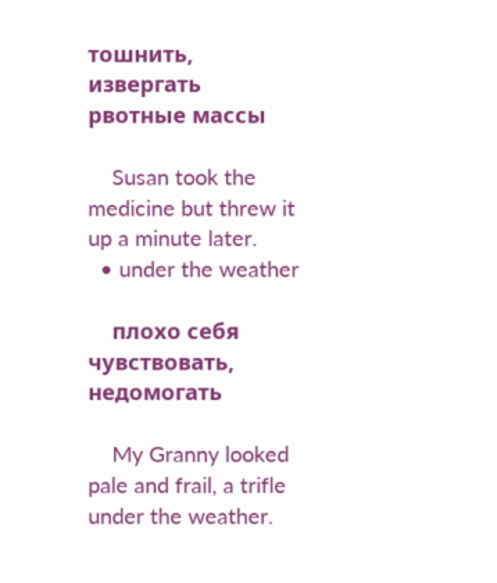тошнить, извергать рвотные массы

    Susan took the medicine but threw it up a minute later.
  • under the weather

    плохо себя чувствовать, недомогать

    My Granny looked pale and frail, a trifle under the weather.